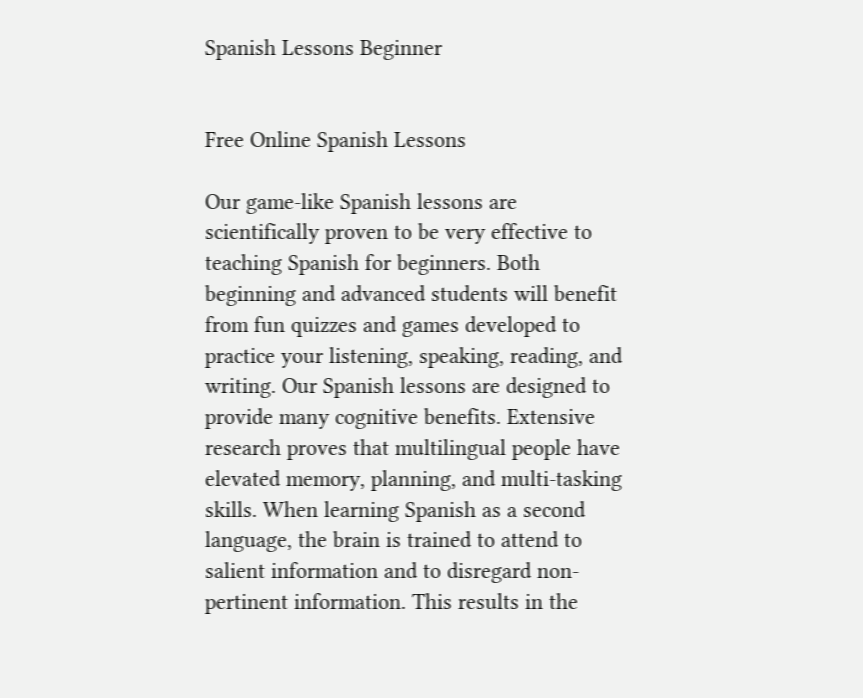Spanish Lessons Beginner


Free Online Spanish Lessons

Our game-like Spanish lessons are scientifically proven to be very effective to teaching Spanish for beginners. Both beginning and advanced students will benefit from fun quizzes and games developed to practice your listening, speaking, reading, and writing. Our Spanish lessons are designed to provide many cognitive benefits. Extensive research proves that multilingual people have elevated memory, planning, and multi-tasking skills. When learning Spanish as a second language, the brain is trained to attend to salient information and to disregard non-pertinent information. This results in the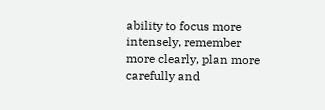ability to focus more intensely, remember more clearly, plan more carefully and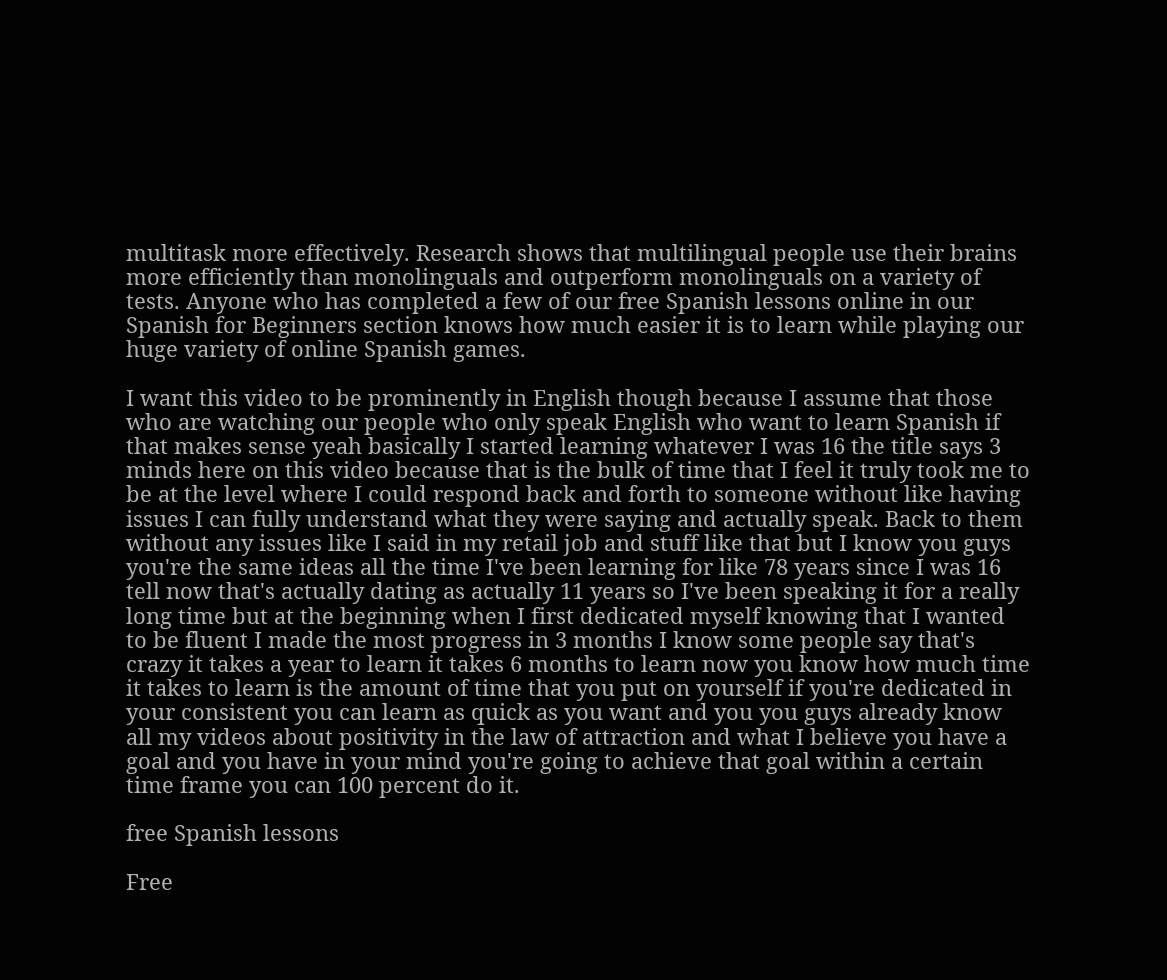multitask more effectively. Research shows that multilingual people use their brains more efficiently than monolinguals and outperform monolinguals on a variety of tests. Anyone who has completed a few of our free Spanish lessons online in our Spanish for Beginners section knows how much easier it is to learn while playing our huge variety of online Spanish games.

I want this video to be prominently in English though because I assume that those who are watching our people who only speak English who want to learn Spanish if that makes sense yeah basically I started learning whatever I was 16 the title says 3 minds here on this video because that is the bulk of time that I feel it truly took me to be at the level where I could respond back and forth to someone without like having issues I can fully understand what they were saying and actually speak. Back to them without any issues like I said in my retail job and stuff like that but I know you guys you're the same ideas all the time I've been learning for like 78 years since I was 16 tell now that's actually dating as actually 11 years so I've been speaking it for a really long time but at the beginning when I first dedicated myself knowing that I wanted to be fluent I made the most progress in 3 months I know some people say that's crazy it takes a year to learn it takes 6 months to learn now you know how much time it takes to learn is the amount of time that you put on yourself if you're dedicated in your consistent you can learn as quick as you want and you you guys already know all my videos about positivity in the law of attraction and what I believe you have a goal and you have in your mind you're going to achieve that goal within a certain time frame you can 100 percent do it.

free Spanish lessons

Free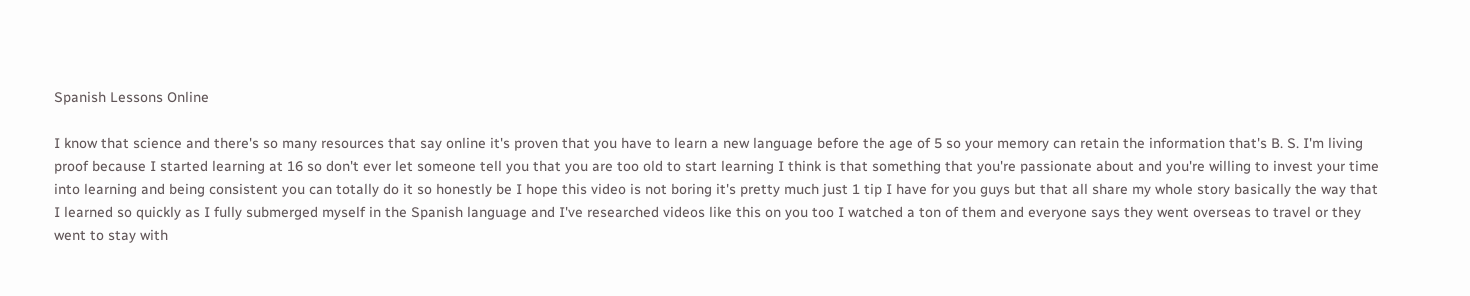Spanish Lessons Online

I know that science and there's so many resources that say online it's proven that you have to learn a new language before the age of 5 so your memory can retain the information that's B. S. I'm living proof because I started learning at 16 so don't ever let someone tell you that you are too old to start learning I think is that something that you're passionate about and you're willing to invest your time into learning and being consistent you can totally do it so honestly be I hope this video is not boring it's pretty much just 1 tip I have for you guys but that all share my whole story basically the way that I learned so quickly as I fully submerged myself in the Spanish language and I've researched videos like this on you too I watched a ton of them and everyone says they went overseas to travel or they went to stay with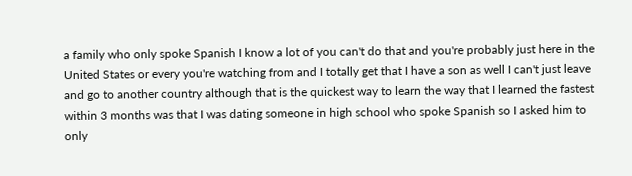a family who only spoke Spanish I know a lot of you can't do that and you're probably just here in the United States or every you're watching from and I totally get that I have a son as well I can't just leave and go to another country although that is the quickest way to learn the way that I learned the fastest within 3 months was that I was dating someone in high school who spoke Spanish so I asked him to only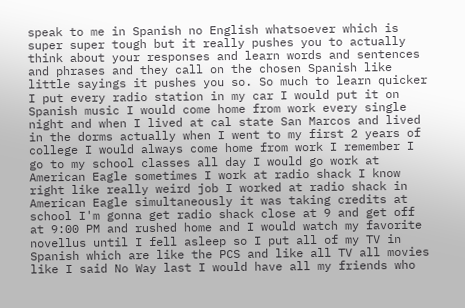speak to me in Spanish no English whatsoever which is super super tough but it really pushes you to actually think about your responses and learn words and sentences and phrases and they call on the chosen Spanish like little sayings it pushes you so. So much to learn quicker I put every radio station in my car I would put it on Spanish music I would come home from work every single night and when I lived at cal state San Marcos and lived in the dorms actually when I went to my first 2 years of college I would always come home from work I remember I go to my school classes all day I would go work at American Eagle sometimes I work at radio shack I know right like really weird job I worked at radio shack in American Eagle simultaneously it was taking credits at school I'm gonna get radio shack close at 9 and get off at 9:00 PM and rushed home and I would watch my favorite novellus until I fell asleep so I put all of my TV in Spanish which are like the PCS and like all TV all movies like I said No Way last I would have all my friends who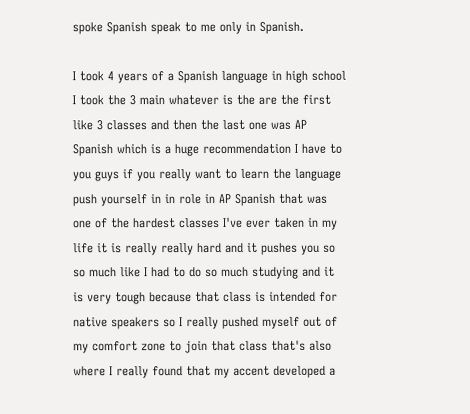spoke Spanish speak to me only in Spanish.

I took 4 years of a Spanish language in high school I took the 3 main whatever is the are the first like 3 classes and then the last one was AP Spanish which is a huge recommendation I have to you guys if you really want to learn the language push yourself in in role in AP Spanish that was one of the hardest classes I've ever taken in my life it is really really hard and it pushes you so so much like I had to do so much studying and it is very tough because that class is intended for native speakers so I really pushed myself out of my comfort zone to join that class that's also where I really found that my accent developed a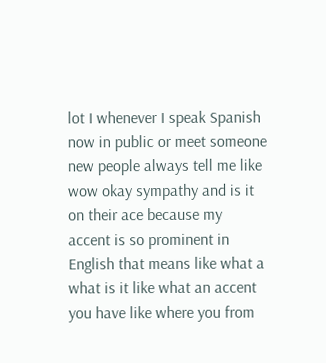lot I whenever I speak Spanish now in public or meet someone new people always tell me like wow okay sympathy and is it on their ace because my accent is so prominent in English that means like what a what is it like what an accent you have like where you from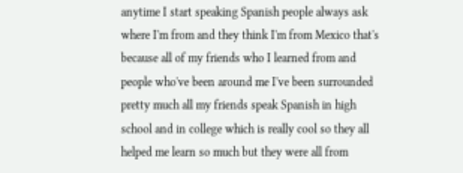anytime I start speaking Spanish people always ask where I'm from and they think I'm from Mexico that's because all of my friends who I learned from and people who've been around me I've been surrounded pretty much all my friends speak Spanish in high school and in college which is really cool so they all helped me learn so much but they were all from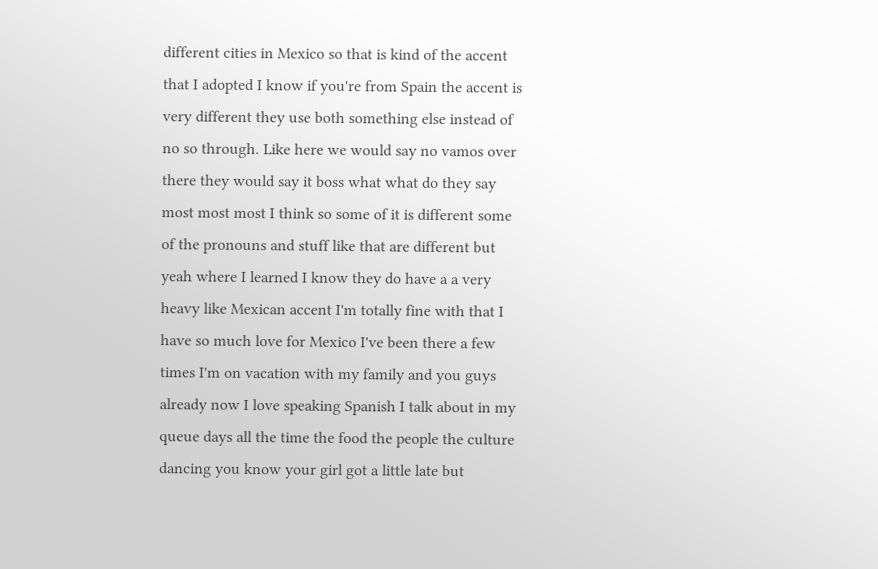different cities in Mexico so that is kind of the accent that I adopted I know if you're from Spain the accent is very different they use both something else instead of no so through. Like here we would say no vamos over there they would say it boss what what do they say most most most I think so some of it is different some of the pronouns and stuff like that are different but yeah where I learned I know they do have a a very heavy like Mexican accent I'm totally fine with that I have so much love for Mexico I've been there a few times I'm on vacation with my family and you guys already now I love speaking Spanish I talk about in my queue days all the time the food the people the culture dancing you know your girl got a little late but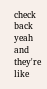check back yeah and they're like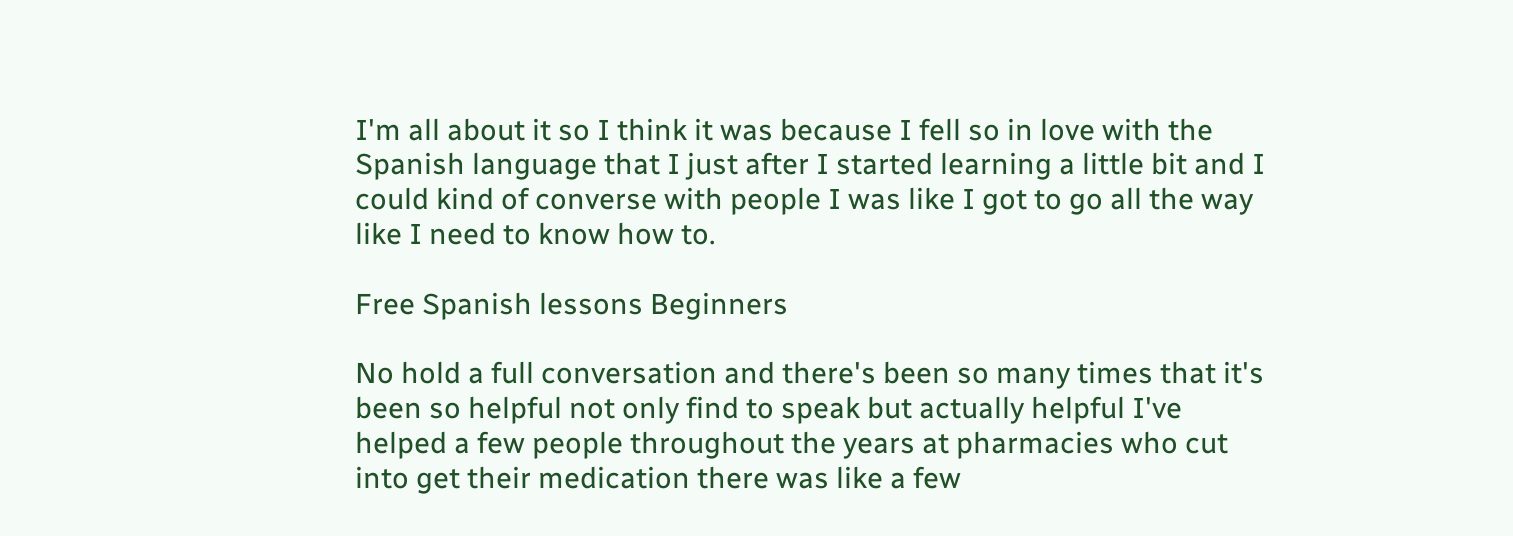I'm all about it so I think it was because I fell so in love with the Spanish language that I just after I started learning a little bit and I could kind of converse with people I was like I got to go all the way like I need to know how to.

Free Spanish lessons Beginners

No hold a full conversation and there's been so many times that it's been so helpful not only find to speak but actually helpful I've helped a few people throughout the years at pharmacies who cut into get their medication there was like a few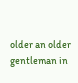older an older gentleman in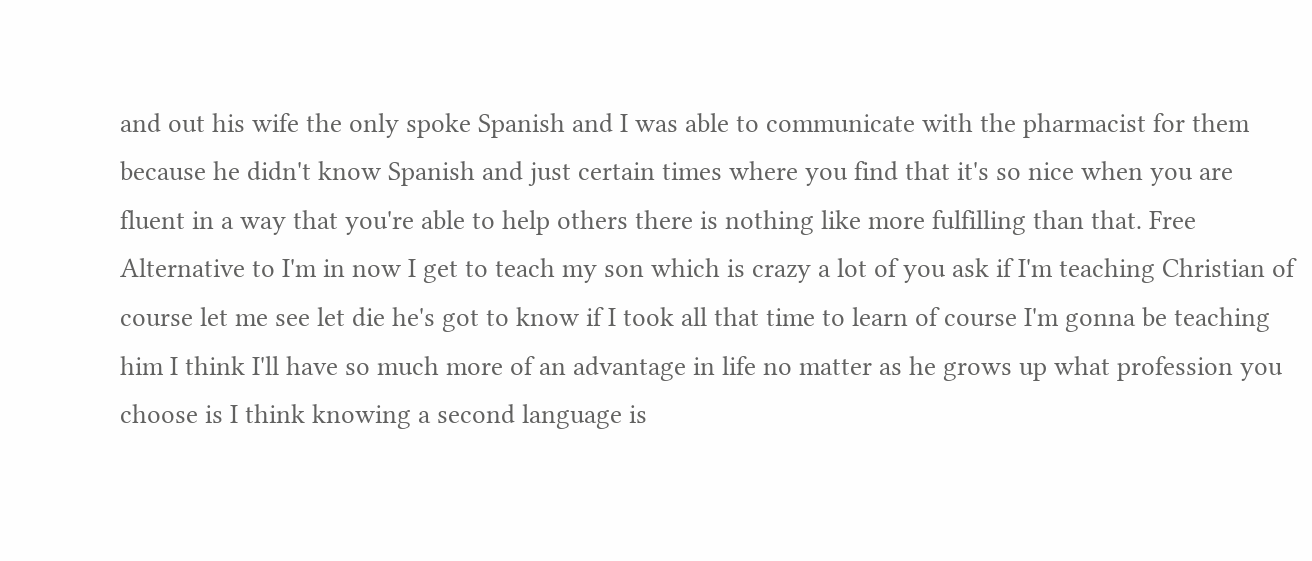and out his wife the only spoke Spanish and I was able to communicate with the pharmacist for them because he didn't know Spanish and just certain times where you find that it's so nice when you are fluent in a way that you're able to help others there is nothing like more fulfilling than that. Free Alternative to I'm in now I get to teach my son which is crazy a lot of you ask if I'm teaching Christian of course let me see let die he's got to know if I took all that time to learn of course I'm gonna be teaching him I think I'll have so much more of an advantage in life no matter as he grows up what profession you choose is I think knowing a second language is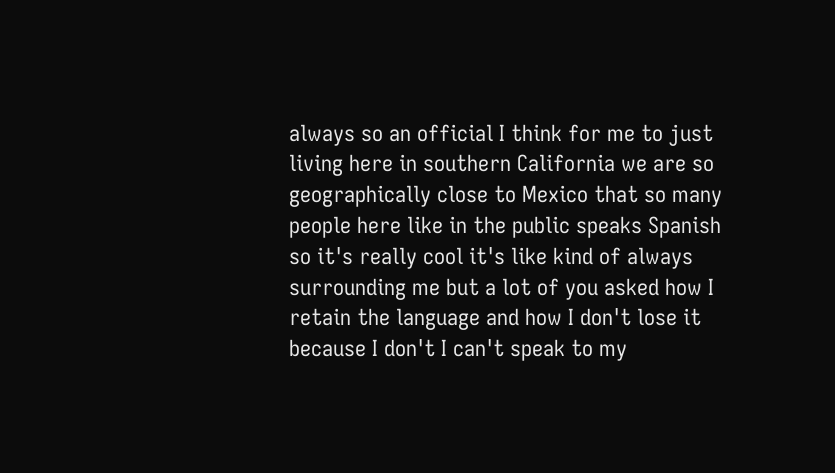always so an official I think for me to just living here in southern California we are so geographically close to Mexico that so many people here like in the public speaks Spanish so it's really cool it's like kind of always surrounding me but a lot of you asked how I retain the language and how I don't lose it because I don't I can't speak to my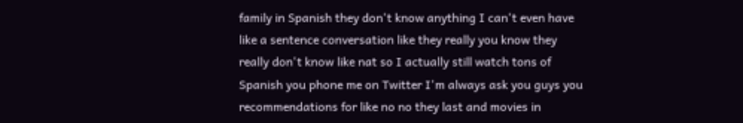family in Spanish they don't know anything I can't even have like a sentence conversation like they really you know they really don't know like nat so I actually still watch tons of Spanish you phone me on Twitter I'm always ask you guys you recommendations for like no no they last and movies in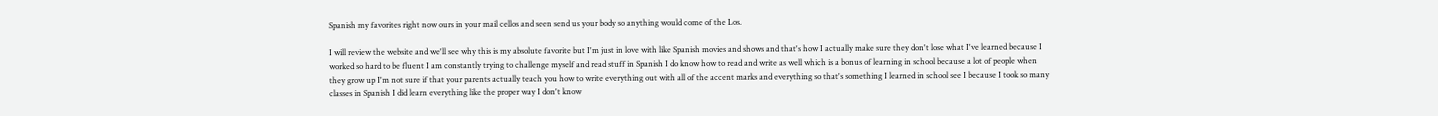Spanish my favorites right now ours in your mail cellos and seen send us your body so anything would come of the Los.

I will review the website and we'll see why this is my absolute favorite but I'm just in love with like Spanish movies and shows and that's how I actually make sure they don't lose what I've learned because I worked so hard to be fluent I am constantly trying to challenge myself and read stuff in Spanish I do know how to read and write as well which is a bonus of learning in school because a lot of people when they grow up I'm not sure if that your parents actually teach you how to write everything out with all of the accent marks and everything so that's something I learned in school see I because I took so many classes in Spanish I did learn everything like the proper way I don't know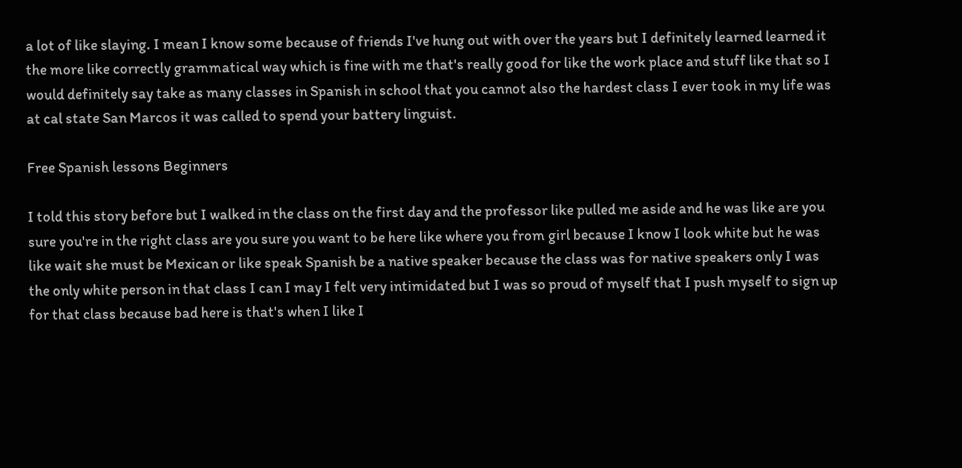a lot of like slaying. I mean I know some because of friends I've hung out with over the years but I definitely learned learned it the more like correctly grammatical way which is fine with me that's really good for like the work place and stuff like that so I would definitely say take as many classes in Spanish in school that you cannot also the hardest class I ever took in my life was at cal state San Marcos it was called to spend your battery linguist.

Free Spanish lessons Beginners

I told this story before but I walked in the class on the first day and the professor like pulled me aside and he was like are you sure you're in the right class are you sure you want to be here like where you from girl because I know I look white but he was like wait she must be Mexican or like speak Spanish be a native speaker because the class was for native speakers only I was the only white person in that class I can I may I felt very intimidated but I was so proud of myself that I push myself to sign up for that class because bad here is that's when I like I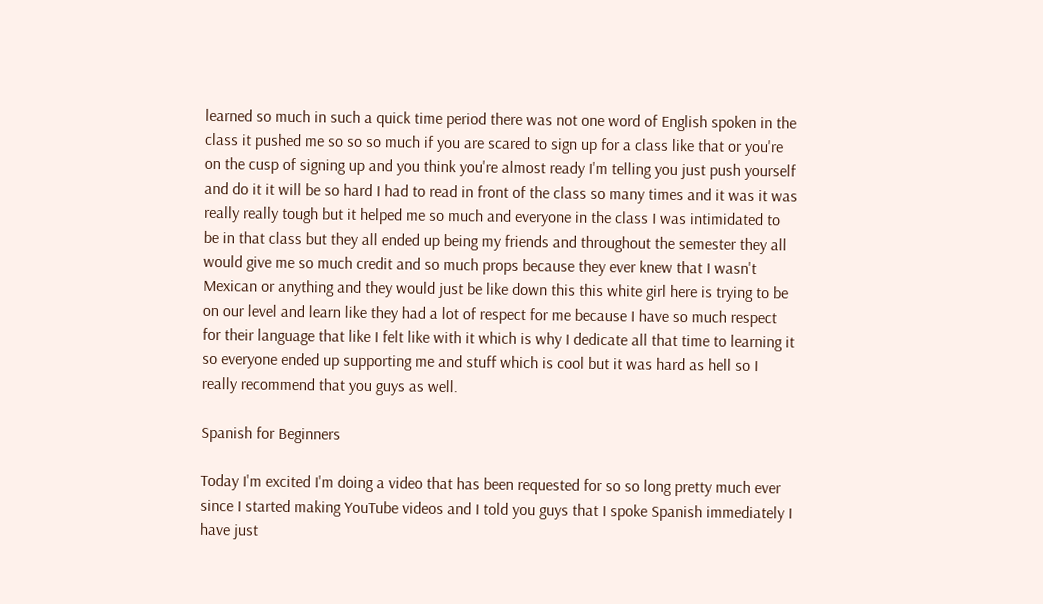learned so much in such a quick time period there was not one word of English spoken in the class it pushed me so so so much if you are scared to sign up for a class like that or you're on the cusp of signing up and you think you're almost ready I'm telling you just push yourself and do it it will be so hard I had to read in front of the class so many times and it was it was really really tough but it helped me so much and everyone in the class I was intimidated to be in that class but they all ended up being my friends and throughout the semester they all would give me so much credit and so much props because they ever knew that I wasn't Mexican or anything and they would just be like down this this white girl here is trying to be on our level and learn like they had a lot of respect for me because I have so much respect for their language that like I felt like with it which is why I dedicate all that time to learning it so everyone ended up supporting me and stuff which is cool but it was hard as hell so I really recommend that you guys as well.

Spanish for Beginners

Today I'm excited I'm doing a video that has been requested for so so long pretty much ever since I started making YouTube videos and I told you guys that I spoke Spanish immediately I have just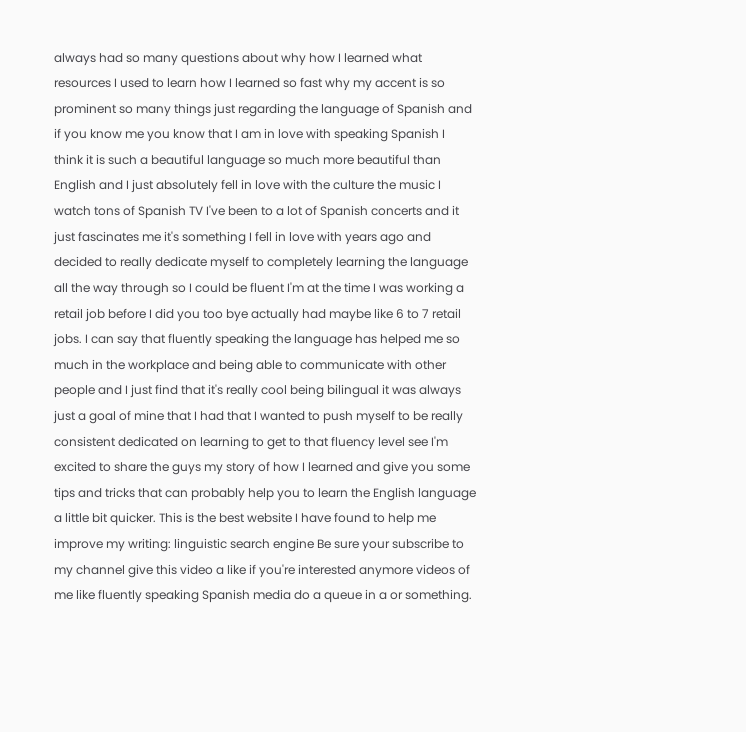always had so many questions about why how I learned what resources I used to learn how I learned so fast why my accent is so prominent so many things just regarding the language of Spanish and if you know me you know that I am in love with speaking Spanish I think it is such a beautiful language so much more beautiful than English and I just absolutely fell in love with the culture the music I watch tons of Spanish TV I've been to a lot of Spanish concerts and it just fascinates me it's something I fell in love with years ago and decided to really dedicate myself to completely learning the language all the way through so I could be fluent I'm at the time I was working a retail job before I did you too bye actually had maybe like 6 to 7 retail jobs. I can say that fluently speaking the language has helped me so much in the workplace and being able to communicate with other people and I just find that it's really cool being bilingual it was always just a goal of mine that I had that I wanted to push myself to be really consistent dedicated on learning to get to that fluency level see I'm excited to share the guys my story of how I learned and give you some tips and tricks that can probably help you to learn the English language a little bit quicker. This is the best website I have found to help me improve my writing: linguistic search engine Be sure your subscribe to my channel give this video a like if you're interested anymore videos of me like fluently speaking Spanish media do a queue in a or something.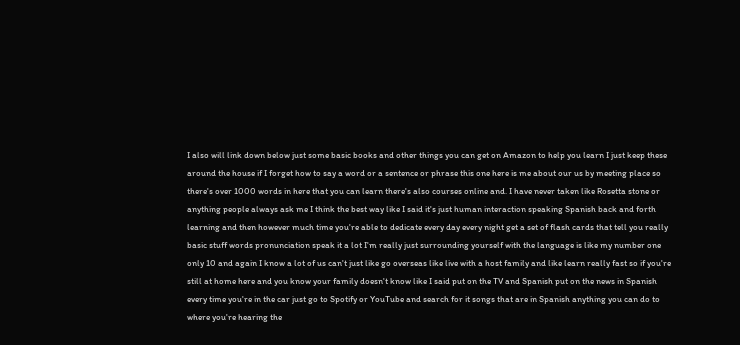I also will link down below just some basic books and other things you can get on Amazon to help you learn I just keep these around the house if I forget how to say a word or a sentence or phrase this one here is me about our us by meeting place so there's over 1000 words in here that you can learn there's also courses online and. I have never taken like Rosetta stone or anything people always ask me I think the best way like I said it's just human interaction speaking Spanish back and forth learning and then however much time you're able to dedicate every day every night get a set of flash cards that tell you really basic stuff words pronunciation speak it a lot I'm really just surrounding yourself with the language is like my number one only 10 and again I know a lot of us can't just like go overseas like live with a host family and like learn really fast so if you're still at home here and you know your family doesn't know like I said put on the TV and Spanish put on the news in Spanish every time you're in the car just go to Spotify or YouTube and search for it songs that are in Spanish anything you can do to where you're hearing the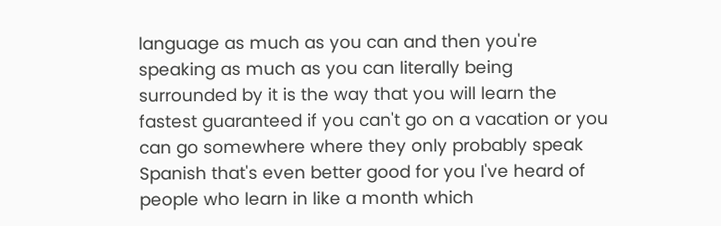language as much as you can and then you're speaking as much as you can literally being surrounded by it is the way that you will learn the fastest guaranteed if you can't go on a vacation or you can go somewhere where they only probably speak Spanish that's even better good for you I've heard of people who learn in like a month which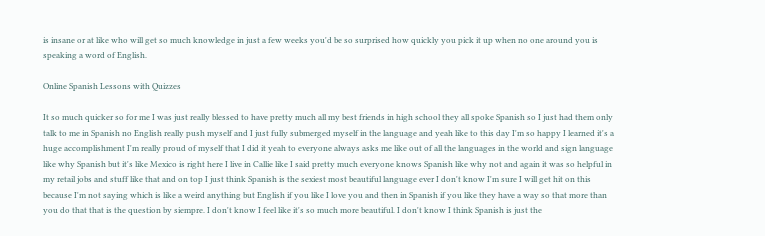is insane or at like who will get so much knowledge in just a few weeks you'd be so surprised how quickly you pick it up when no one around you is speaking a word of English.

Online Spanish Lessons with Quizzes

It so much quicker so for me I was just really blessed to have pretty much all my best friends in high school they all spoke Spanish so I just had them only talk to me in Spanish no English really push myself and I just fully submerged myself in the language and yeah like to this day I'm so happy I learned it's a huge accomplishment I'm really proud of myself that I did it yeah to everyone always asks me like out of all the languages in the world and sign language like why Spanish but it's like Mexico is right here I live in Callie like I said pretty much everyone knows Spanish like why not and again it was so helpful in my retail jobs and stuff like that and on top I just think Spanish is the sexiest most beautiful language ever I don't know I'm sure I will get hit on this because I'm not saying which is like a weird anything but English if you like I love you and then in Spanish if you like they have a way so that more than you do that that is the question by siempre. I don't know I feel like it's so much more beautiful. I don't know I think Spanish is just the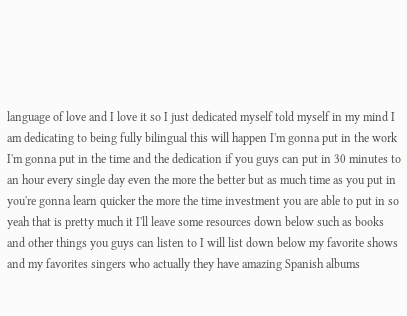language of love and I love it so I just dedicated myself told myself in my mind I am dedicating to being fully bilingual this will happen I'm gonna put in the work I'm gonna put in the time and the dedication if you guys can put in 30 minutes to an hour every single day even the more the better but as much time as you put in you're gonna learn quicker the more the time investment you are able to put in so yeah that is pretty much it I'll leave some resources down below such as books and other things you guys can listen to I will list down below my favorite shows and my favorites singers who actually they have amazing Spanish albums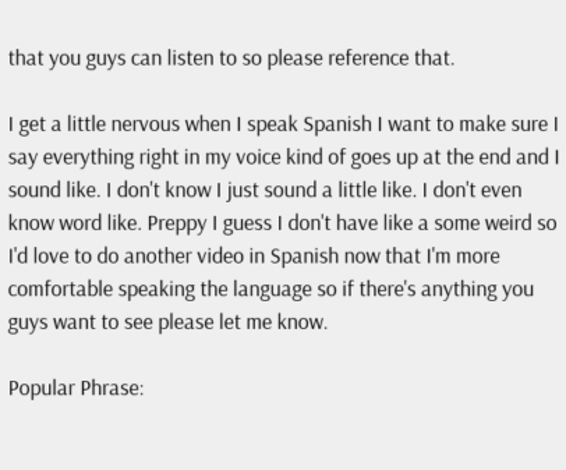that you guys can listen to so please reference that.

I get a little nervous when I speak Spanish I want to make sure I say everything right in my voice kind of goes up at the end and I sound like. I don't know I just sound a little like. I don't even know word like. Preppy I guess I don't have like a some weird so I'd love to do another video in Spanish now that I'm more comfortable speaking the language so if there's anything you guys want to see please let me know.

Popular Phrase: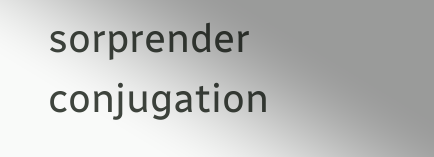sorprender conjugation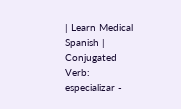| Learn Medical Spanish | Conjugated Verb: especializar -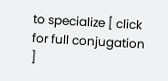to specialize [ click for full conjugation ]